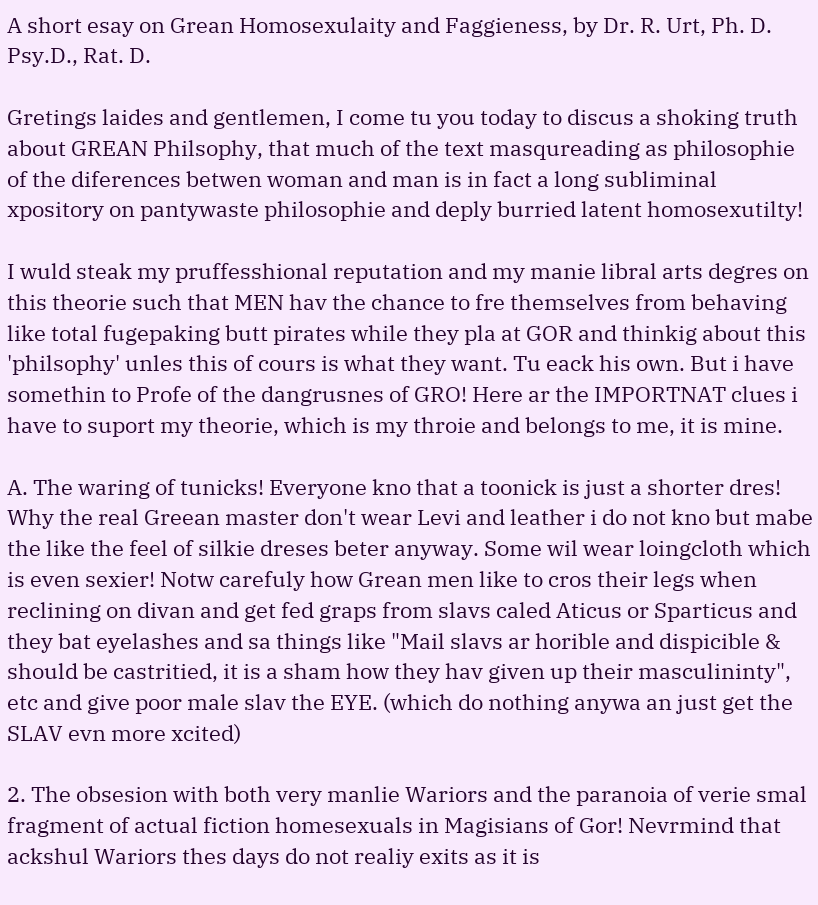A short esay on Grean Homosexulaity and Faggieness, by Dr. R. Urt, Ph. D. Psy.D., Rat. D.

Gretings laides and gentlemen, I come tu you today to discus a shoking truth about GREAN Philsophy, that much of the text masqureading as philosophie of the diferences betwen woman and man is in fact a long subliminal xpository on pantywaste philosophie and deply burried latent homosexutilty!

I wuld steak my pruffesshional reputation and my manie libral arts degres on this theorie such that MEN hav the chance to fre themselves from behaving like total fugepaking butt pirates while they pla at GOR and thinkig about this 'philsophy' unles this of cours is what they want. Tu eack his own. But i have somethin to Profe of the dangrusnes of GRO! Here ar the IMPORTNAT clues i have to suport my theorie, which is my throie and belongs to me, it is mine.

A. The waring of tunicks! Everyone kno that a toonick is just a shorter dres! Why the real Greean master don't wear Levi and leather i do not kno but mabe the like the feel of silkie dreses beter anyway. Some wil wear loingcloth which is even sexier! Notw carefuly how Grean men like to cros their legs when reclining on divan and get fed graps from slavs caled Aticus or Sparticus and they bat eyelashes and sa things like "Mail slavs ar horible and dispicible & should be castritied, it is a sham how they hav given up their masculininty", etc and give poor male slav the EYE. (which do nothing anywa an just get the SLAV evn more xcited)

2. The obsesion with both very manlie Wariors and the paranoia of verie smal fragment of actual fiction homesexuals in Magisians of Gor! Nevrmind that ackshul Wariors thes days do not realiy exits as it is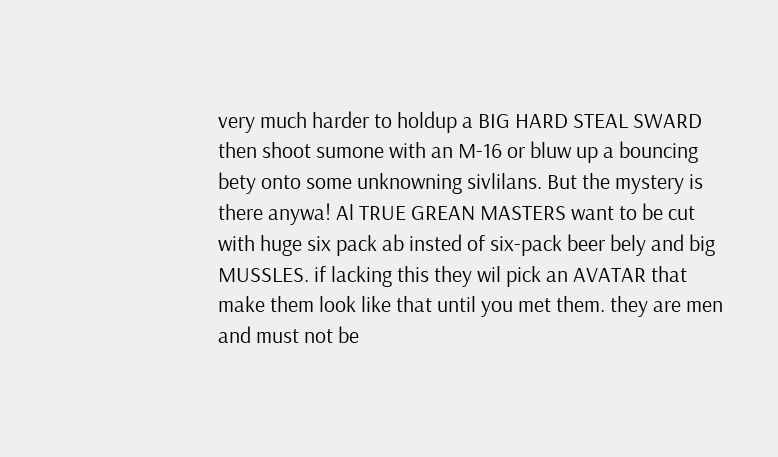very much harder to holdup a BIG HARD STEAL SWARD then shoot sumone with an M-16 or bluw up a bouncing bety onto some unknowning sivlilans. But the mystery is there anywa! Al TRUE GREAN MASTERS want to be cut with huge six pack ab insted of six-pack beer bely and big MUSSLES. if lacking this they wil pick an AVATAR that make them look like that until you met them. they are men and must not be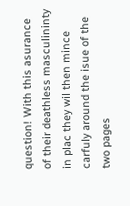question! With this asurance of their deathless masculininty in plac they wil then mince carfuly around the isue of the two pages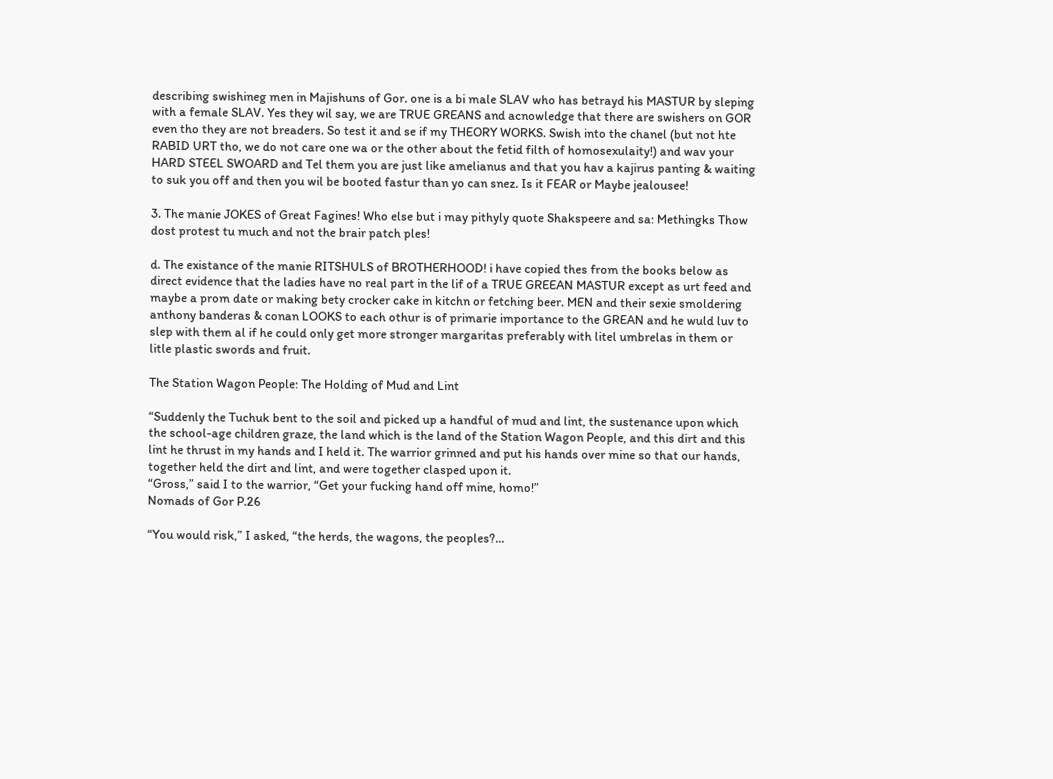describing swishineg men in Majishuns of Gor. one is a bi male SLAV who has betrayd his MASTUR by sleping with a female SLAV. Yes they wil say, we are TRUE GREANS and acnowledge that there are swishers on GOR even tho they are not breaders. So test it and se if my THEORY WORKS. Swish into the chanel (but not hte RABID URT tho, we do not care one wa or the other about the fetid filth of homosexulaity!) and wav your HARD STEEL SWOARD and Tel them you are just like amelianus and that you hav a kajirus panting & waiting to suk you off and then you wil be booted fastur than yo can snez. Is it FEAR or Maybe jealousee!

3. The manie JOKES of Great Fagines! Who else but i may pithyly quote Shakspeere and sa: Methingks Thow dost protest tu much and not the brair patch ples!

d. The existance of the manie RITSHULS of BROTHERHOOD! i have copied thes from the books below as direct evidence that the ladies have no real part in the lif of a TRUE GREEAN MASTUR except as urt feed and maybe a prom date or making bety crocker cake in kitchn or fetching beer. MEN and their sexie smoldering anthony banderas & conan LOOKS to each othur is of primarie importance to the GREAN and he wuld luv to slep with them al if he could only get more stronger margaritas preferably with litel umbrelas in them or litle plastic swords and fruit.

The Station Wagon People: The Holding of Mud and Lint

“Suddenly the Tuchuk bent to the soil and picked up a handful of mud and lint, the sustenance upon which the school-age children graze, the land which is the land of the Station Wagon People, and this dirt and this lint he thrust in my hands and I held it. The warrior grinned and put his hands over mine so that our hands, together held the dirt and lint, and were together clasped upon it.
“Gross,” said I to the warrior, “Get your fucking hand off mine, homo!”
Nomads of Gor P.26

“You would risk,” I asked, “the herds, the wagons, the peoples?...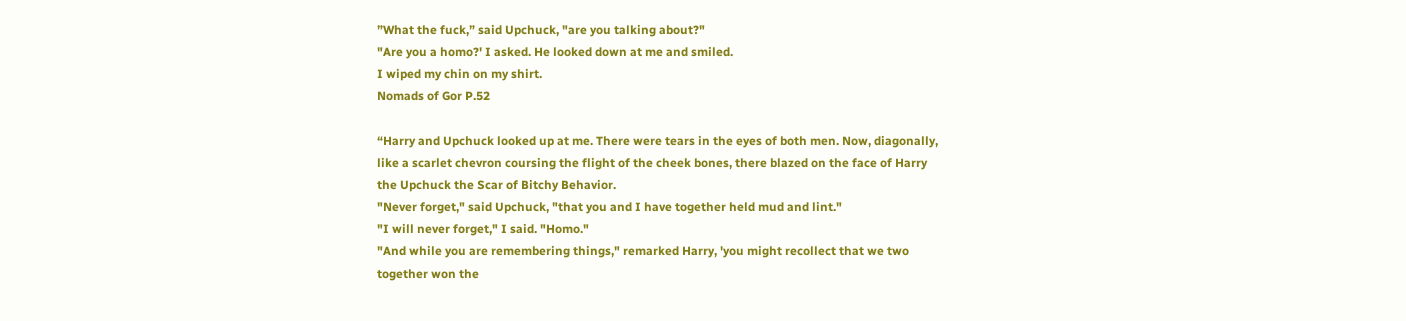”What the fuck,” said Upchuck, "are you talking about?"
"Are you a homo?' I asked. He looked down at me and smiled.
I wiped my chin on my shirt.
Nomads of Gor P.52

“Harry and Upchuck looked up at me. There were tears in the eyes of both men. Now, diagonally, like a scarlet chevron coursing the flight of the cheek bones, there blazed on the face of Harry the Upchuck the Scar of Bitchy Behavior.
"Never forget," said Upchuck, "that you and I have together held mud and lint."
"I will never forget," I said. "Homo."
"And while you are remembering things," remarked Harry, 'you might recollect that we two together won the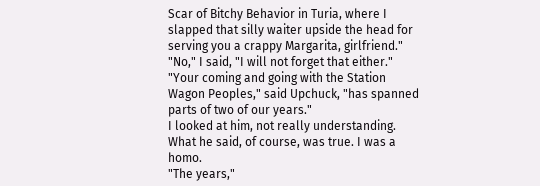Scar of Bitchy Behavior in Turia, where I slapped that silly waiter upside the head for serving you a crappy Margarita, girlfriend."
"No," I said, "I will not forget that either."
"Your coming and going with the Station Wagon Peoples," said Upchuck, "has spanned parts of two of our years."
I looked at him, not really understanding. What he said, of course, was true. I was a homo.
"The years,"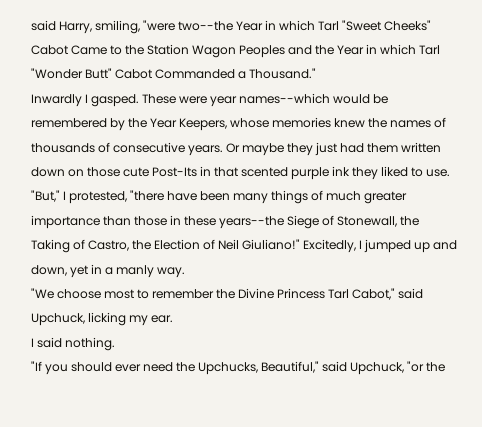said Harry, smiling, "were two--the Year in which Tarl "Sweet Cheeks" Cabot Came to the Station Wagon Peoples and the Year in which Tarl "Wonder Butt" Cabot Commanded a Thousand."
Inwardly I gasped. These were year names--which would be remembered by the Year Keepers, whose memories knew the names of thousands of consecutive years. Or maybe they just had them written down on those cute Post-Its in that scented purple ink they liked to use.
"But," I protested, "there have been many things of much greater importance than those in these years--the Siege of Stonewall, the Taking of Castro, the Election of Neil Giuliano!" Excitedly, I jumped up and down, yet in a manly way.
"We choose most to remember the Divine Princess Tarl Cabot," said Upchuck, licking my ear.
I said nothing.
"If you should ever need the Upchucks, Beautiful," said Upchuck, "or the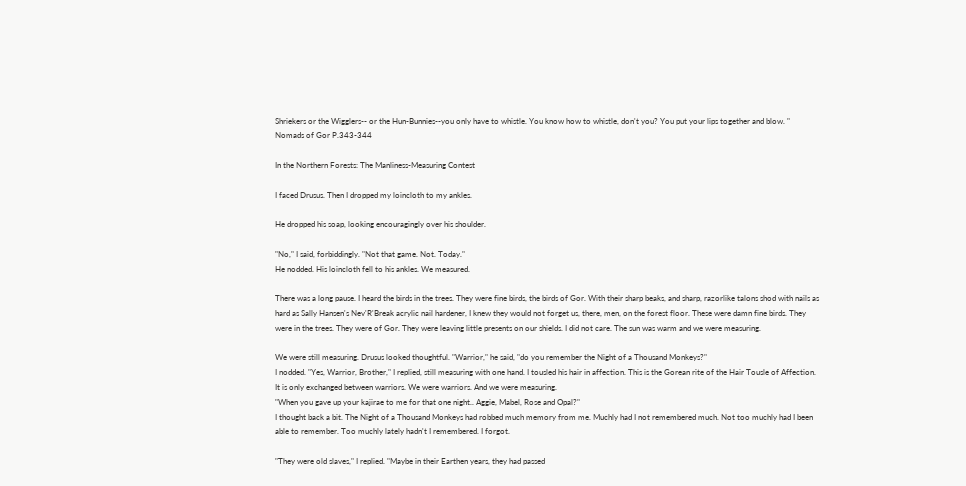Shriekers or the Wigglers-- or the Hun-Bunnies--you only have to whistle. You know how to whistle, don't you? You put your lips together and blow. "
Nomads of Gor P.343-344

In the Northern Forests: The Manliness-Measuring Contest

I faced Drusus. Then I dropped my loincloth to my ankles.

He dropped his soap, looking encouragingly over his shoulder.

"No," I said, forbiddingly. "Not that game. Not. Today."
He nodded. His loincloth fell to his ankles. We measured.

There was a long pause. I heard the birds in the trees. They were fine birds, the birds of Gor. With their sharp beaks, and sharp, razorlike talons shod with nails as hard as Sally Hansen's Nev'R'Break acrylic nail hardener, I knew they would not forget us, there, men, on the forest floor. These were damn fine birds. They were in the trees. They were of Gor. They were leaving little presents on our shields. I did not care. The sun was warm and we were measuring.

We were still measuring. Drusus looked thoughtful. "Warrior," he said, "do you remember the Night of a Thousand Monkeys?"
I nodded. "Yes, Warrior, Brother," I replied, still measuring with one hand. I tousled his hair in affection. This is the Gorean rite of the Hair Tousle of Affection. It is only exchanged between warriors. We were warriors. And we were measuring.
"When you gave up your kajirae to me for that one night.. Aggie, Mabel, Rose and Opal?"
I thought back a bit. The Night of a Thousand Monkeys had robbed much memory from me. Muchly had I not remembered much. Not too muchly had I been able to remember. Too muchly lately hadn't I remembered. I forgot.

"They were old slaves," I replied. "Maybe in their Earthen years, they had passed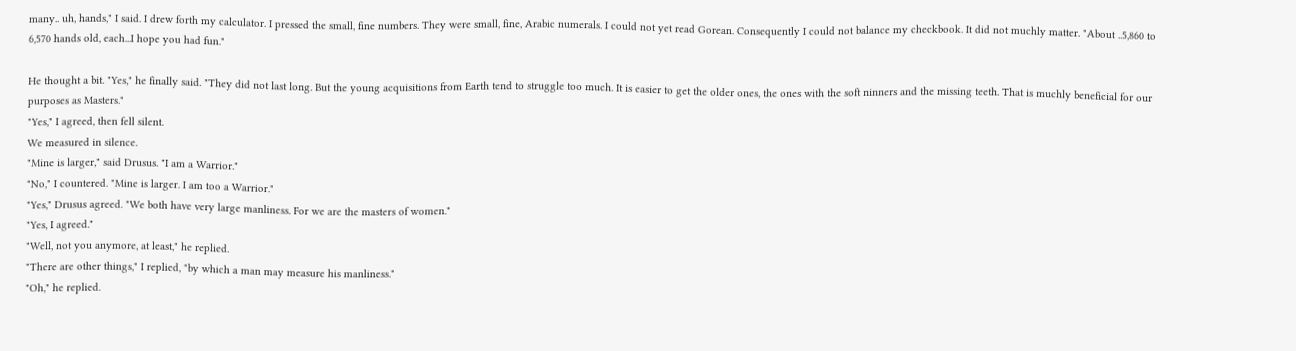many.. uh, hands," I said. I drew forth my calculator. I pressed the small, fine numbers. They were small, fine, Arabic numerals. I could not yet read Gorean. Consequently I could not balance my checkbook. It did not muchly matter. "About ..5,860 to 6,570 hands old, each...I hope you had fun."

He thought a bit. "Yes," he finally said. "They did not last long. But the young acquisitions from Earth tend to struggle too much. It is easier to get the older ones, the ones with the soft ninners and the missing teeth. That is muchly beneficial for our purposes as Masters."
"Yes," I agreed, then fell silent.
We measured in silence.
"Mine is larger," said Drusus. "I am a Warrior."
"No," I countered. "Mine is larger. I am too a Warrior."
"Yes," Drusus agreed. "We both have very large manliness. For we are the masters of women."
"Yes, I agreed."
"Well, not you anymore, at least," he replied.
"There are other things," I replied, "by which a man may measure his manliness."
"Oh," he replied.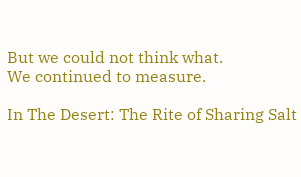But we could not think what.
We continued to measure.

In The Desert: The Rite of Sharing Salt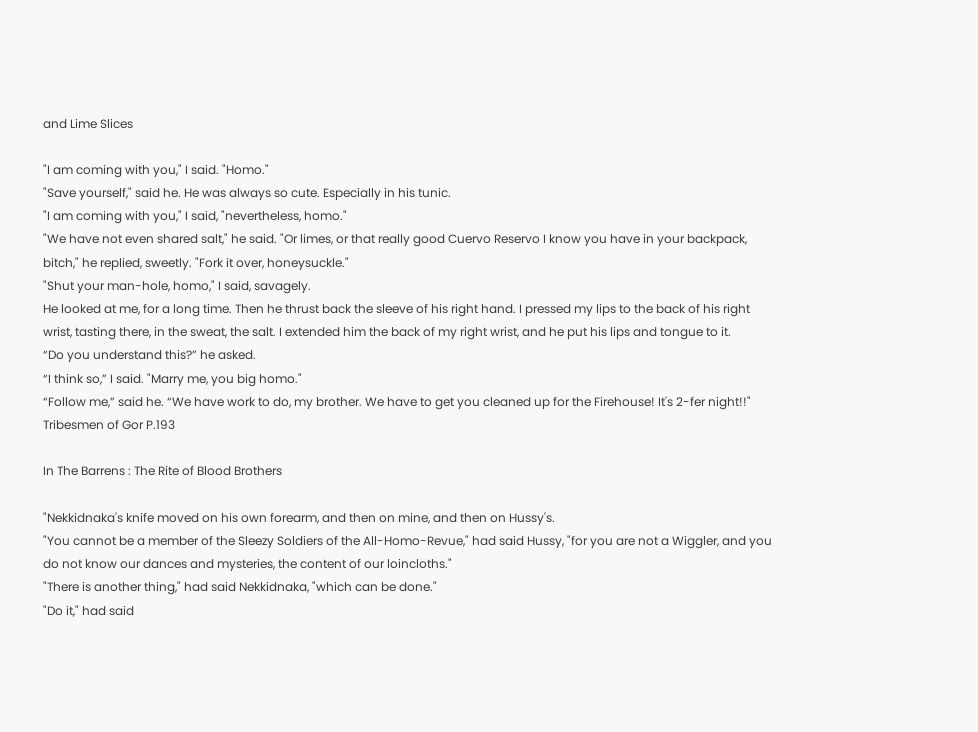and Lime Slices

"I am coming with you," I said. "Homo."
"Save yourself," said he. He was always so cute. Especially in his tunic.
"I am coming with you," I said, "nevertheless, homo."
"We have not even shared salt," he said. "Or limes, or that really good Cuervo Reservo I know you have in your backpack, bitch," he replied, sweetly. "Fork it over, honeysuckle."
"Shut your man-hole, homo," I said, savagely.
He looked at me, for a long time. Then he thrust back the sleeve of his right hand. I pressed my lips to the back of his right wrist, tasting there, in the sweat, the salt. I extended him the back of my right wrist, and he put his lips and tongue to it.
“Do you understand this?” he asked.
“I think so,” I said. "Marry me, you big homo."
“Follow me,” said he. “We have work to do, my brother. We have to get you cleaned up for the Firehouse! It's 2-fer night!!"
Tribesmen of Gor P.193

In The Barrens : The Rite of Blood Brothers

"Nekkidnaka's knife moved on his own forearm, and then on mine, and then on Hussy's.
"You cannot be a member of the Sleezy Soldiers of the All-Homo-Revue," had said Hussy, "for you are not a Wiggler, and you do not know our dances and mysteries, the content of our loincloths."
"There is another thing," had said Nekkidnaka, "which can be done."
"Do it," had said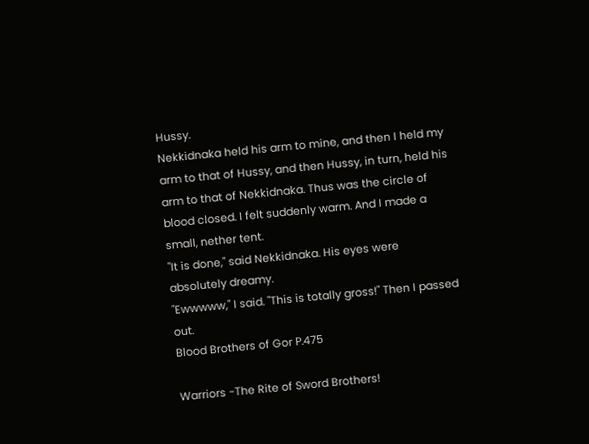Hussy.
Nekkidnaka held his arm to mine, and then I held my arm to that of Hussy, and then Hussy, in turn, held his arm to that of Nekkidnaka. Thus was the circle of blood closed. I felt suddenly warm. And I made a small, nether tent.
"It is done," said Nekkidnaka. His eyes were absolutely dreamy.
"Ewwwww," I said. "This is totally gross!" Then I passed out.
Blood Brothers of Gor P.475

Warriors -The Rite of Sword Brothers!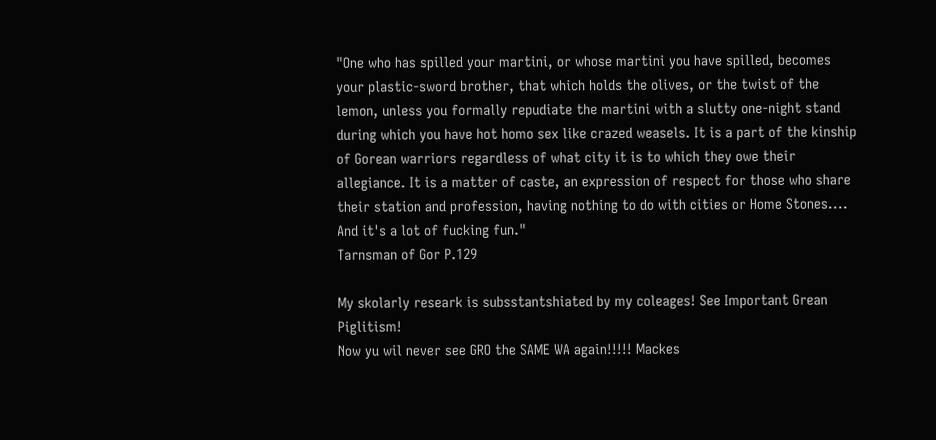"One who has spilled your martini, or whose martini you have spilled, becomes your plastic-sword brother, that which holds the olives, or the twist of the lemon, unless you formally repudiate the martini with a slutty one-night stand during which you have hot homo sex like crazed weasels. It is a part of the kinship of Gorean warriors regardless of what city it is to which they owe their allegiance. It is a matter of caste, an expression of respect for those who share their station and profession, having nothing to do with cities or Home Stones.... And it's a lot of fucking fun."
Tarnsman of Gor P.129

My skolarly researk is subsstantshiated by my coleages! See Important Grean Piglitism!
Now yu wil never see GRO the SAME WA again!!!!! Mackes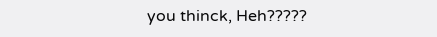you thinck, Heh?????